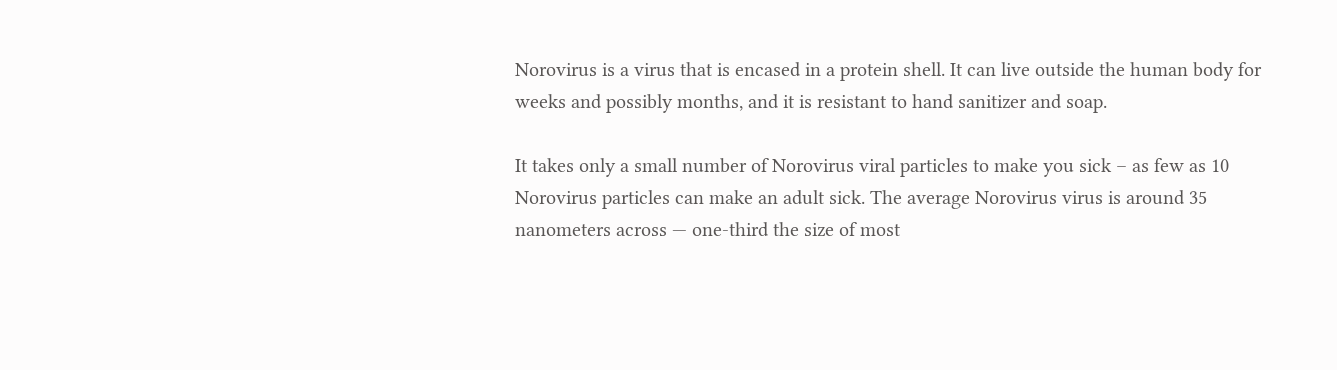Norovirus is a virus that is encased in a protein shell. It can live outside the human body for weeks and possibly months, and it is resistant to hand sanitizer and soap.

It takes only a small number of Norovirus viral particles to make you sick – as few as 10 Norovirus particles can make an adult sick. The average Norovirus virus is around 35 nanometers across — one-third the size of most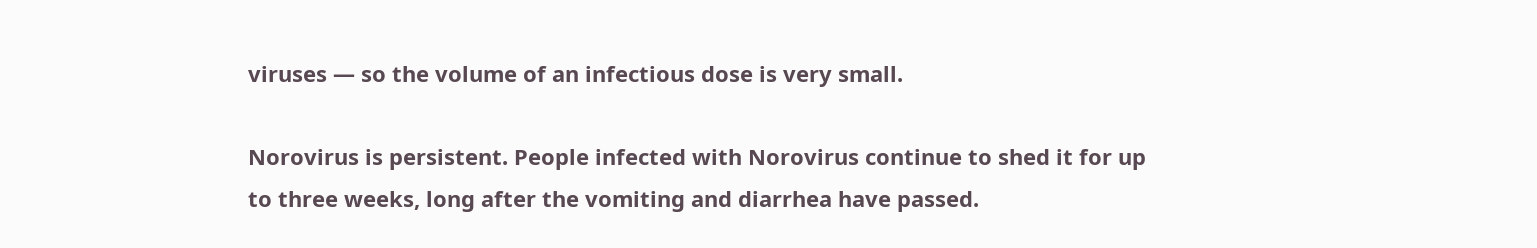viruses — so the volume of an infectious dose is very small.

Norovirus is persistent. People infected with Norovirus continue to shed it for up to three weeks, long after the vomiting and diarrhea have passed.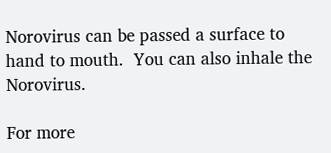Norovirus can be passed a surface to hand to mouth.  You can also inhale the Norovirus.

For more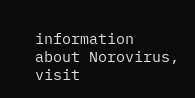information about Norovirus, visit